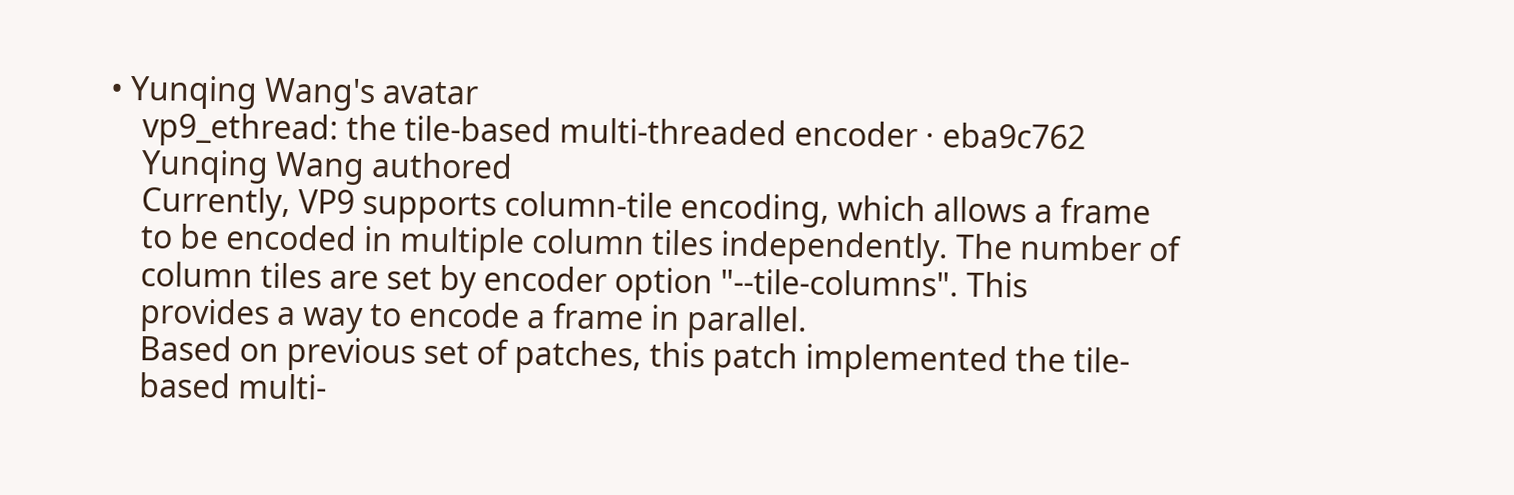• Yunqing Wang's avatar
    vp9_ethread: the tile-based multi-threaded encoder · eba9c762
    Yunqing Wang authored
    Currently, VP9 supports column-tile encoding, which allows a frame
    to be encoded in multiple column tiles independently. The number of
    column tiles are set by encoder option "--tile-columns". This
    provides a way to encode a frame in parallel.
    Based on previous set of patches, this patch implemented the tile-
    based multi-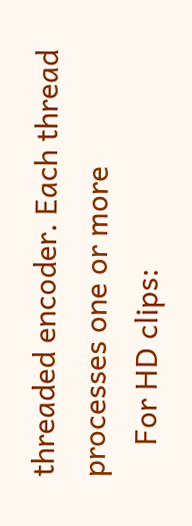threaded encoder. Each thread processes one or more
    For HD clips: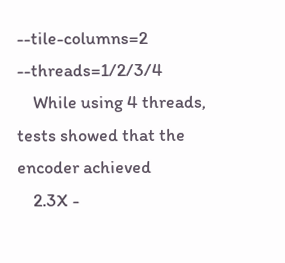--tile-columns=2 --threads=1/2/3/4
    While using 4 threads, tests showed that the encoder achieved
    2.3X -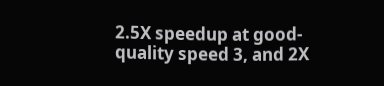2.5X speedup at good-quality speed 3, and 2X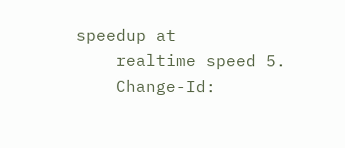speedup at
    realtime speed 5.
    Change-Id: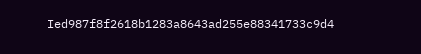Ied987f8f2618b1283a8643ad255e88341733c9d4